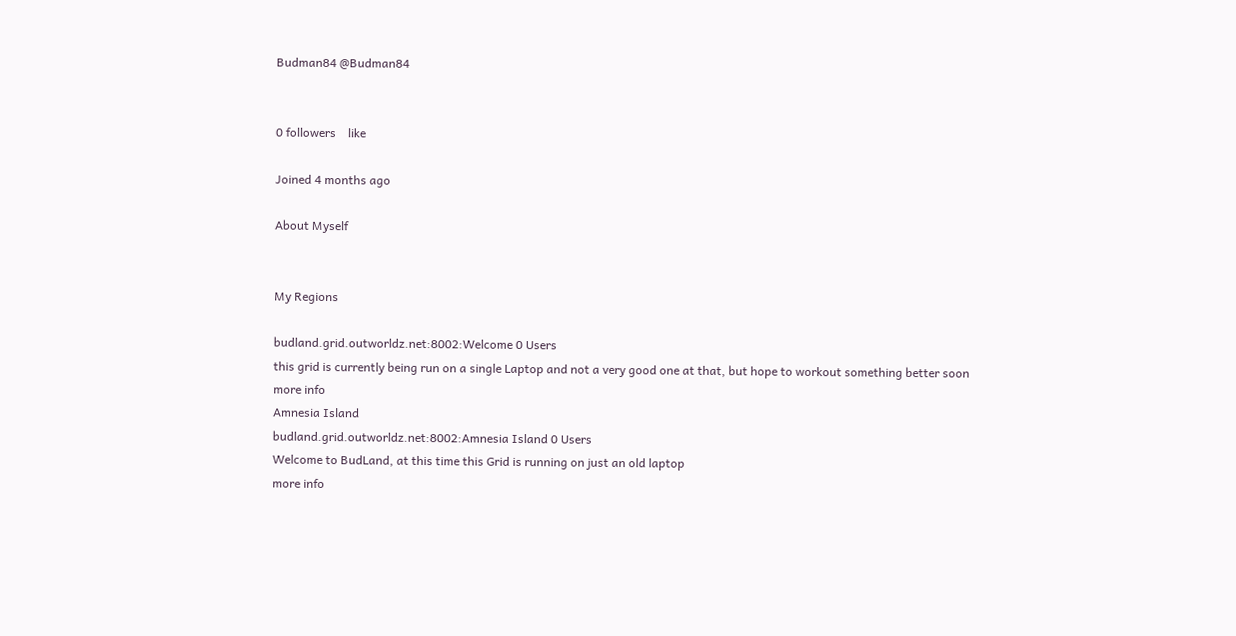Budman84 @Budman84


0 followers    like

Joined 4 months ago

About Myself


My Regions

budland.grid.outworldz.net:8002:Welcome 0 Users
this grid is currently being run on a single Laptop and not a very good one at that, but hope to workout something better soon
more info
Amnesia Island
budland.grid.outworldz.net:8002:Amnesia Island 0 Users
Welcome to BudLand, at this time this Grid is running on just an old laptop
more info